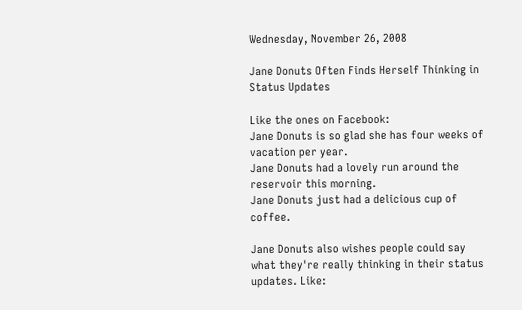Wednesday, November 26, 2008

Jane Donuts Often Finds Herself Thinking in Status Updates

Like the ones on Facebook:
Jane Donuts is so glad she has four weeks of vacation per year.
Jane Donuts had a lovely run around the reservoir this morning.
Jane Donuts just had a delicious cup of coffee.

Jane Donuts also wishes people could say what they're really thinking in their status updates. Like: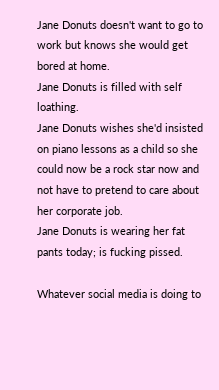Jane Donuts doesn't want to go to work but knows she would get bored at home.
Jane Donuts is filled with self loathing.
Jane Donuts wishes she'd insisted on piano lessons as a child so she could now be a rock star now and not have to pretend to care about her corporate job.
Jane Donuts is wearing her fat pants today; is fucking pissed.

Whatever social media is doing to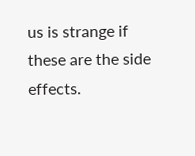us is strange if these are the side effects.